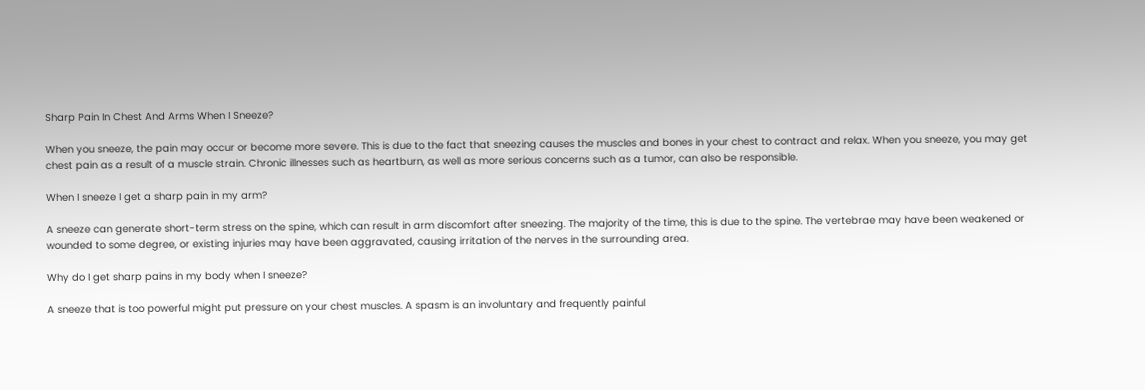Sharp Pain In Chest And Arms When I Sneeze?

When you sneeze, the pain may occur or become more severe. This is due to the fact that sneezing causes the muscles and bones in your chest to contract and relax. When you sneeze, you may get chest pain as a result of a muscle strain. Chronic illnesses such as heartburn, as well as more serious concerns such as a tumor, can also be responsible.

When I sneeze I get a sharp pain in my arm?

A sneeze can generate short-term stress on the spine, which can result in arm discomfort after sneezing. The majority of the time, this is due to the spine. The vertebrae may have been weakened or wounded to some degree, or existing injuries may have been aggravated, causing irritation of the nerves in the surrounding area.

Why do I get sharp pains in my body when I sneeze?

A sneeze that is too powerful might put pressure on your chest muscles. A spasm is an involuntary and frequently painful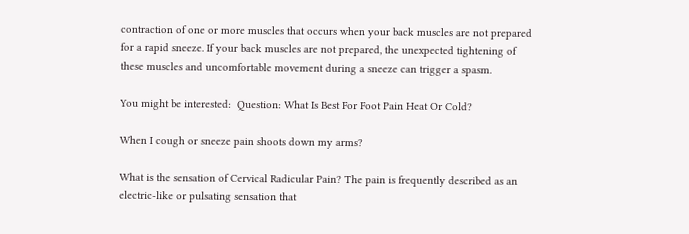contraction of one or more muscles that occurs when your back muscles are not prepared for a rapid sneeze. If your back muscles are not prepared, the unexpected tightening of these muscles and uncomfortable movement during a sneeze can trigger a spasm.

You might be interested:  Question: What Is Best For Foot Pain Heat Or Cold?

When I cough or sneeze pain shoots down my arms?

What is the sensation of Cervical Radicular Pain? The pain is frequently described as an electric-like or pulsating sensation that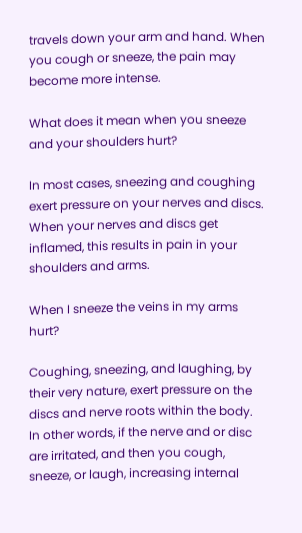travels down your arm and hand. When you cough or sneeze, the pain may become more intense.

What does it mean when you sneeze and your shoulders hurt?

In most cases, sneezing and coughing exert pressure on your nerves and discs. When your nerves and discs get inflamed, this results in pain in your shoulders and arms.

When I sneeze the veins in my arms hurt?

Coughing, sneezing, and laughing, by their very nature, exert pressure on the discs and nerve roots within the body. In other words, if the nerve and or disc are irritated, and then you cough, sneeze, or laugh, increasing internal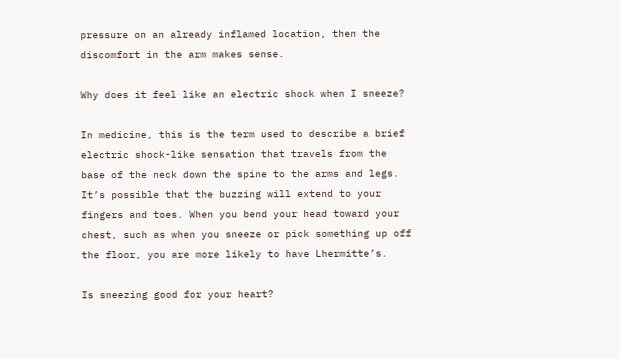pressure on an already inflamed location, then the discomfort in the arm makes sense.

Why does it feel like an electric shock when I sneeze?

In medicine, this is the term used to describe a brief electric shock-like sensation that travels from the base of the neck down the spine to the arms and legs. It’s possible that the buzzing will extend to your fingers and toes. When you bend your head toward your chest, such as when you sneeze or pick something up off the floor, you are more likely to have Lhermitte’s.

Is sneezing good for your heart?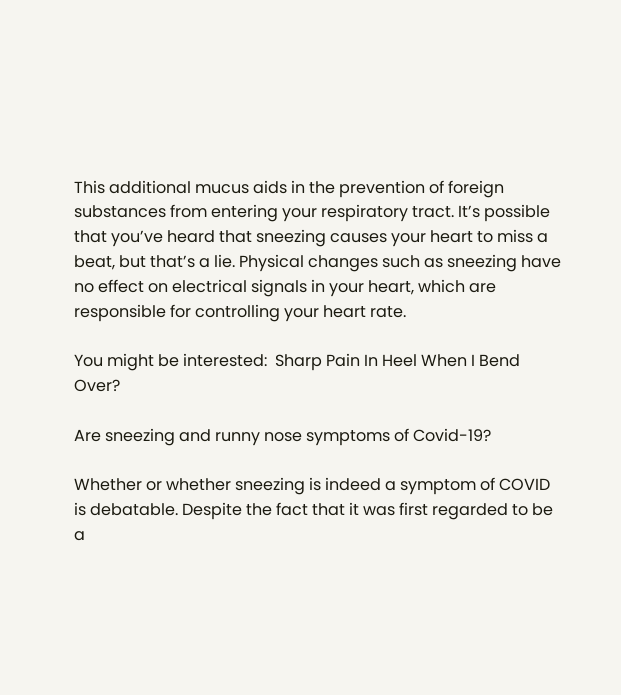This additional mucus aids in the prevention of foreign substances from entering your respiratory tract. It’s possible that you’ve heard that sneezing causes your heart to miss a beat, but that’s a lie. Physical changes such as sneezing have no effect on electrical signals in your heart, which are responsible for controlling your heart rate.

You might be interested:  Sharp Pain In Heel When I Bend Over?

Are sneezing and runny nose symptoms of Covid-19?

Whether or whether sneezing is indeed a symptom of COVID is debatable. Despite the fact that it was first regarded to be a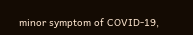minor symptom of COVID-19,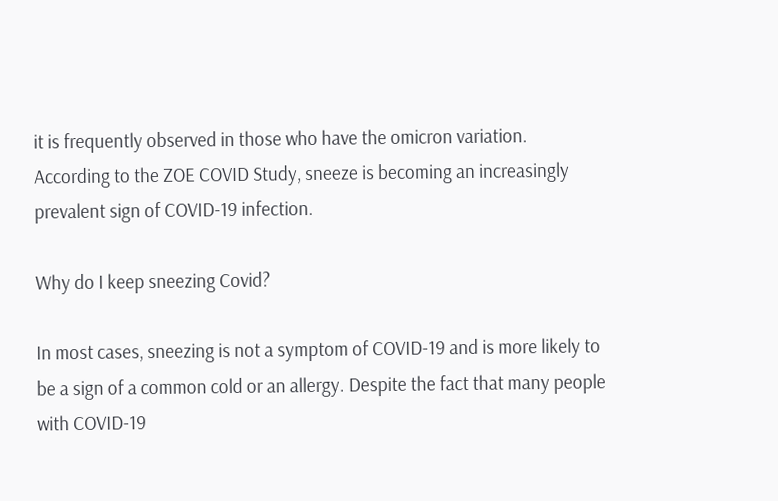it is frequently observed in those who have the omicron variation. According to the ZOE COVID Study, sneeze is becoming an increasingly prevalent sign of COVID-19 infection.

Why do I keep sneezing Covid?

In most cases, sneezing is not a symptom of COVID-19 and is more likely to be a sign of a common cold or an allergy. Despite the fact that many people with COVID-19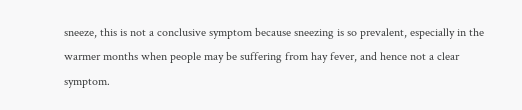sneeze, this is not a conclusive symptom because sneezing is so prevalent, especially in the warmer months when people may be suffering from hay fever, and hence not a clear symptom.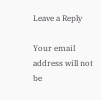Leave a Reply

Your email address will not be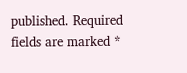published. Required fields are marked *